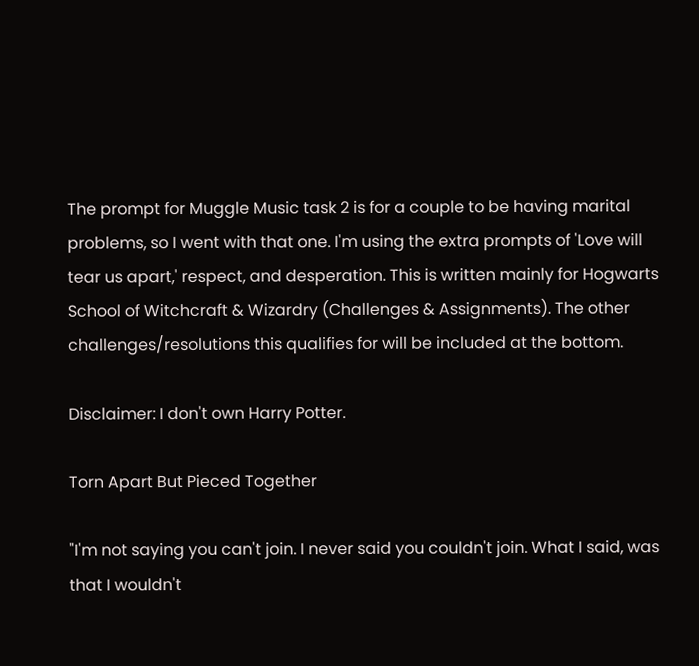The prompt for Muggle Music task 2 is for a couple to be having marital problems, so I went with that one. I'm using the extra prompts of 'Love will tear us apart,' respect, and desperation. This is written mainly for Hogwarts School of Witchcraft & Wizardry (Challenges & Assignments). The other challenges/resolutions this qualifies for will be included at the bottom.

Disclaimer: I don't own Harry Potter.

Torn Apart But Pieced Together

"I'm not saying you can't join. I never said you couldn't join. What I said, was that I wouldn't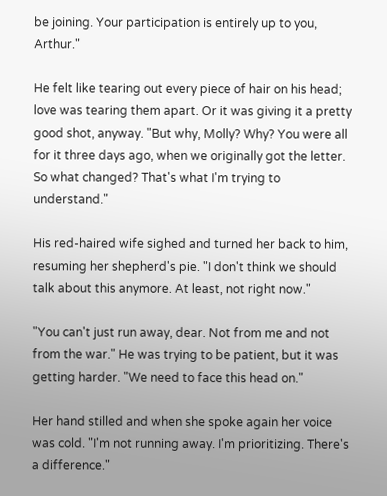be joining. Your participation is entirely up to you, Arthur."

He felt like tearing out every piece of hair on his head; love was tearing them apart. Or it was giving it a pretty good shot, anyway. "But why, Molly? Why? You were all for it three days ago, when we originally got the letter. So what changed? That's what I'm trying to understand."

His red-haired wife sighed and turned her back to him, resuming her shepherd's pie. "I don't think we should talk about this anymore. At least, not right now."

"You can't just run away, dear. Not from me and not from the war." He was trying to be patient, but it was getting harder. "We need to face this head on."

Her hand stilled and when she spoke again her voice was cold. "I'm not running away. I'm prioritizing. There's a difference."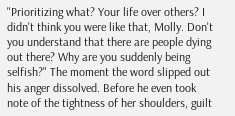"Prioritizing what? Your life over others? I didn't think you were like that, Molly. Don't you understand that there are people dying out there? Why are you suddenly being selfish?" The moment the word slipped out his anger dissolved. Before he even took note of the tightness of her shoulders, guilt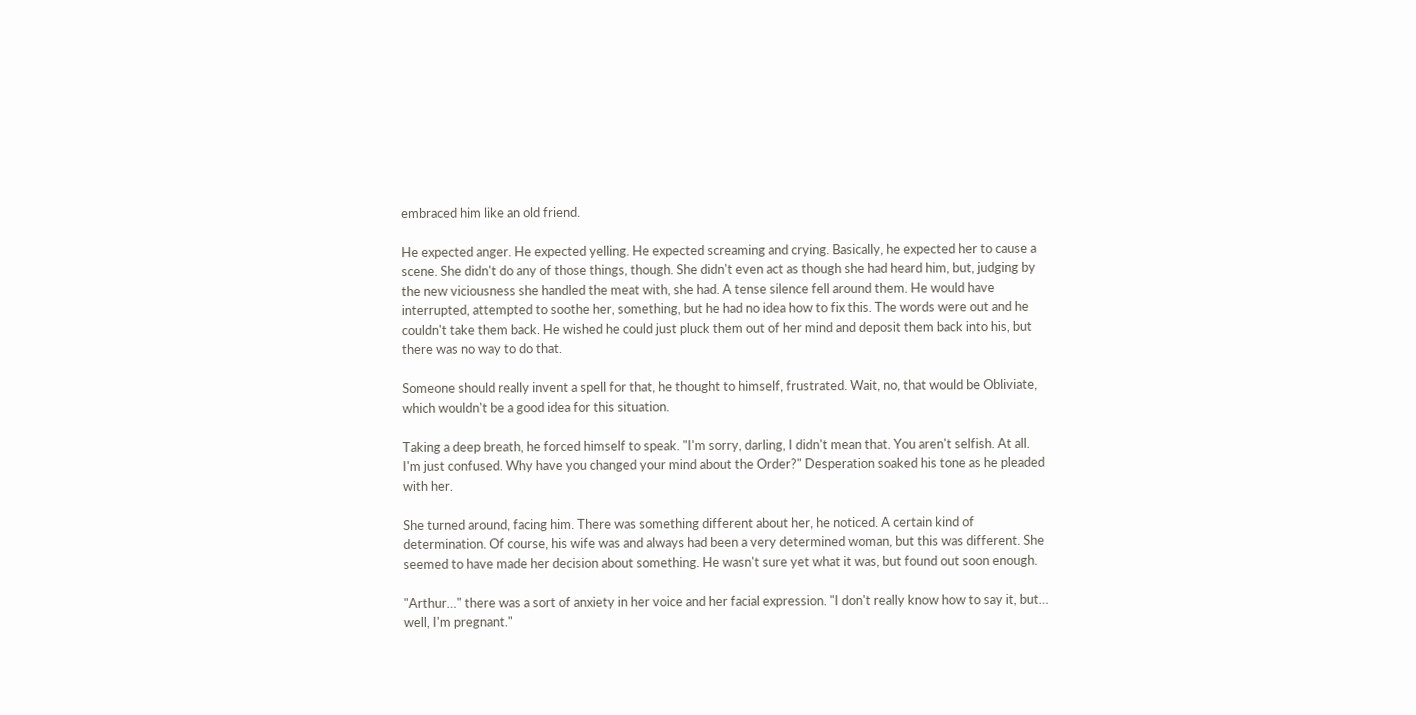embraced him like an old friend.

He expected anger. He expected yelling. He expected screaming and crying. Basically, he expected her to cause a scene. She didn't do any of those things, though. She didn't even act as though she had heard him, but, judging by the new viciousness she handled the meat with, she had. A tense silence fell around them. He would have interrupted, attempted to soothe her, something, but he had no idea how to fix this. The words were out and he couldn't take them back. He wished he could just pluck them out of her mind and deposit them back into his, but there was no way to do that.

Someone should really invent a spell for that, he thought to himself, frustrated. Wait, no, that would be Obliviate, which wouldn't be a good idea for this situation.

Taking a deep breath, he forced himself to speak. "I'm sorry, darling, I didn't mean that. You aren't selfish. At all. I'm just confused. Why have you changed your mind about the Order?" Desperation soaked his tone as he pleaded with her.

She turned around, facing him. There was something different about her, he noticed. A certain kind of determination. Of course, his wife was and always had been a very determined woman, but this was different. She seemed to have made her decision about something. He wasn't sure yet what it was, but found out soon enough.

"Arthur…" there was a sort of anxiety in her voice and her facial expression. "I don't really know how to say it, but… well, I'm pregnant."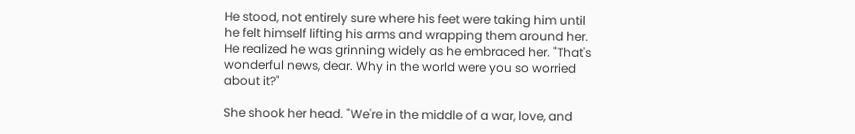He stood, not entirely sure where his feet were taking him until he felt himself lifting his arms and wrapping them around her. He realized he was grinning widely as he embraced her. "That's wonderful news, dear. Why in the world were you so worried about it?"

She shook her head. "We're in the middle of a war, love, and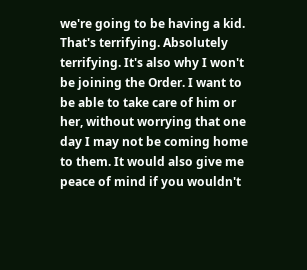we're going to be having a kid. That's terrifying. Absolutely terrifying. It's also why I won't be joining the Order. I want to be able to take care of him or her, without worrying that one day I may not be coming home to them. It would also give me peace of mind if you wouldn't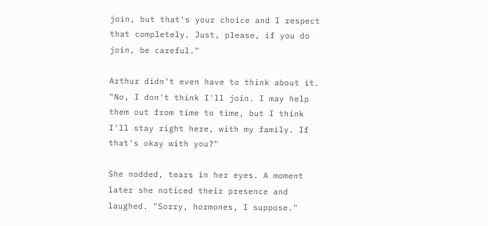join, but that's your choice and I respect that completely. Just, please, if you do join, be careful."

Arthur didn't even have to think about it. "No, I don't think I'll join. I may help them out from time to time, but I think I'll stay right here, with my family. If that's okay with you?"

She nodded, tears in her eyes. A moment later she noticed their presence and laughed. "Sorry, hormones, I suppose."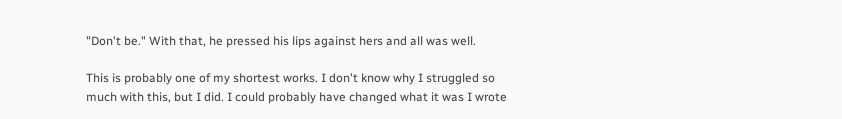"Don't be." With that, he pressed his lips against hers and all was well.

This is probably one of my shortest works. I don't know why I struggled so much with this, but I did. I could probably have changed what it was I wrote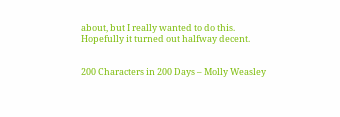about, but I really wanted to do this. Hopefully it turned out halfway decent.


200 Characters in 200 Days – Molly Weasley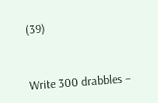(39)


Write 300 drabbles –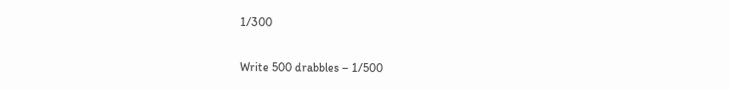1/300

Write 500 drabbles – 1/500